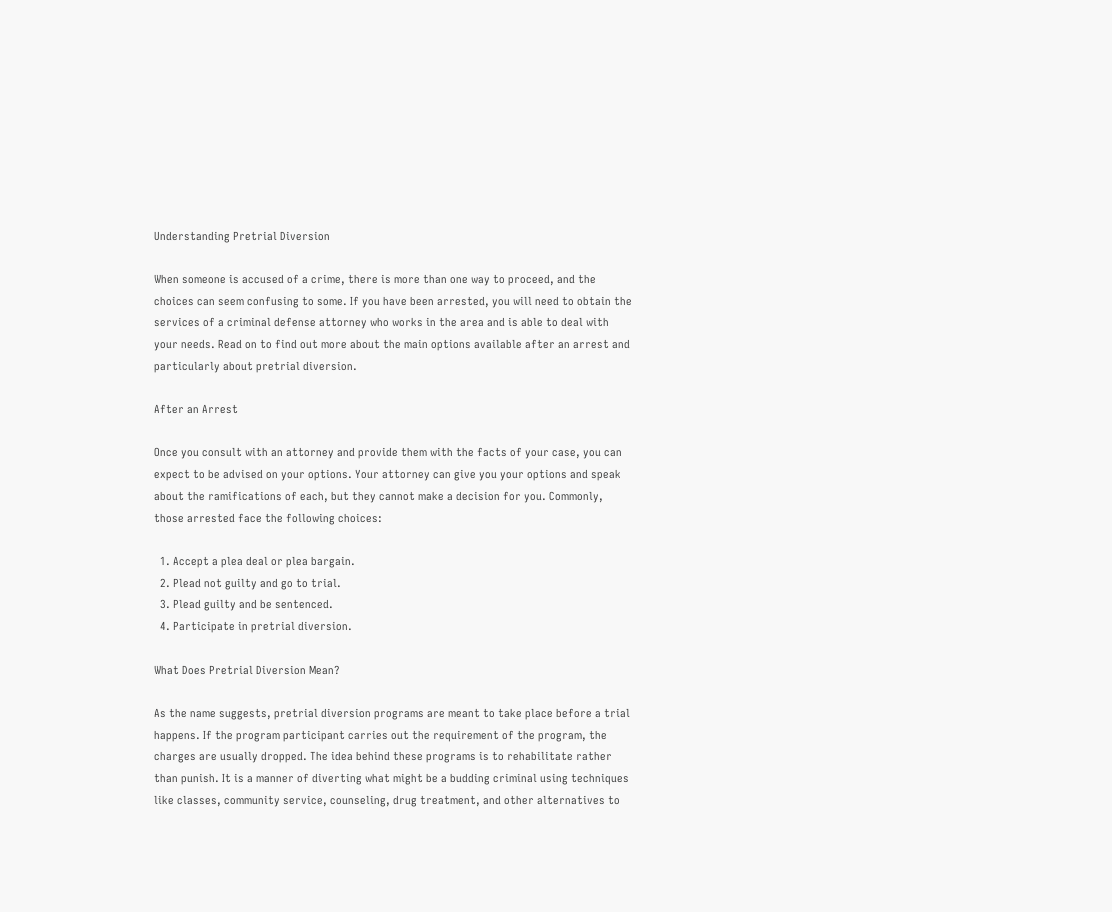Understanding Pretrial Diversion

When someone is accused of a crime, there is more than one way to proceed, and the choices can seem confusing to some. If you have been arrested, you will need to obtain the services of a criminal defense attorney who works in the area and is able to deal with your needs. Read on to find out more about the main options available after an arrest and particularly about pretrial diversion.

After an Arrest

Once you consult with an attorney and provide them with the facts of your case, you can expect to be advised on your options. Your attorney can give you your options and speak about the ramifications of each, but they cannot make a decision for you. Commonly, those arrested face the following choices:

  1. Accept a plea deal or plea bargain.
  2. Plead not guilty and go to trial.
  3. Plead guilty and be sentenced.
  4. Participate in pretrial diversion.

What Does Pretrial Diversion Mean?

As the name suggests, pretrial diversion programs are meant to take place before a trial happens. If the program participant carries out the requirement of the program, the charges are usually dropped. The idea behind these programs is to rehabilitate rather than punish. It is a manner of diverting what might be a budding criminal using techniques like classes, community service, counseling, drug treatment, and other alternatives to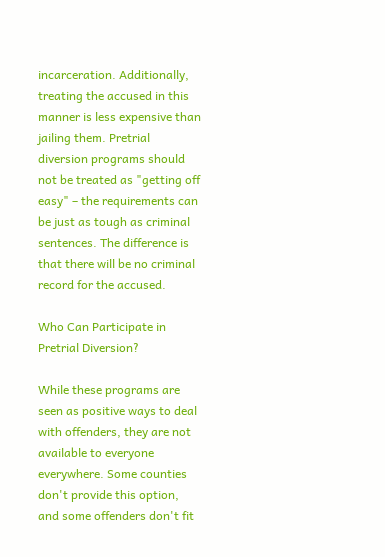incarceration. Additionally, treating the accused in this manner is less expensive than jailing them. Pretrial diversion programs should not be treated as "getting off easy" – the requirements can be just as tough as criminal sentences. The difference is that there will be no criminal record for the accused.

Who Can Participate in Pretrial Diversion?

While these programs are seen as positive ways to deal with offenders, they are not available to everyone everywhere. Some counties don't provide this option, and some offenders don't fit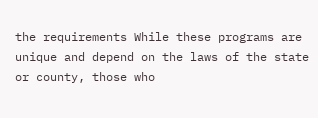the requirements While these programs are unique and depend on the laws of the state or county, those who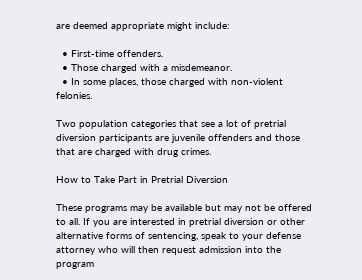are deemed appropriate might include:

  • First-time offenders.
  • Those charged with a misdemeanor.
  • In some places, those charged with non-violent felonies.

Two population categories that see a lot of pretrial diversion participants are juvenile offenders and those that are charged with drug crimes.

How to Take Part in Pretrial Diversion

These programs may be available but may not be offered to all. If you are interested in pretrial diversion or other alternative forms of sentencing, speak to your defense attorney who will then request admission into the program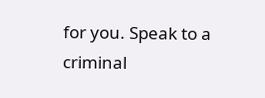for you. Speak to a criminal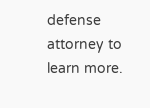defense attorney to learn more.